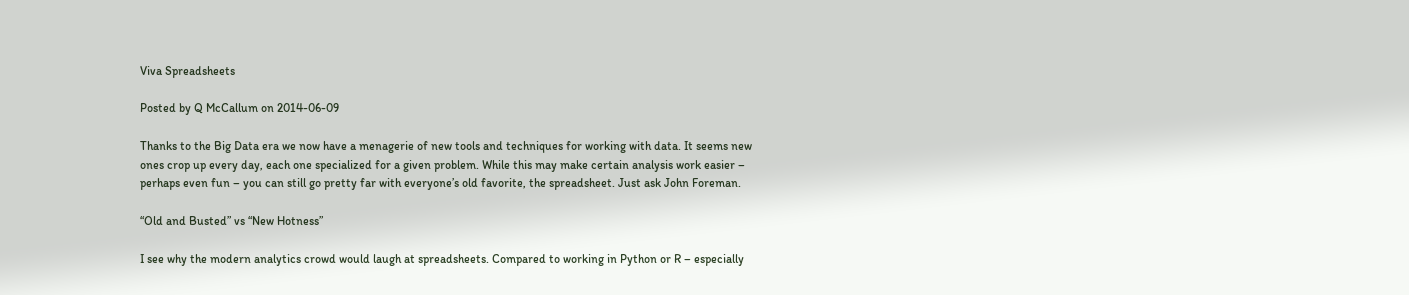Viva Spreadsheets

Posted by Q McCallum on 2014-06-09

Thanks to the Big Data era we now have a menagerie of new tools and techniques for working with data. It seems new ones crop up every day, each one specialized for a given problem. While this may make certain analysis work easier – perhaps even fun – you can still go pretty far with everyone’s old favorite, the spreadsheet. Just ask John Foreman.

“Old and Busted” vs “New Hotness”

I see why the modern analytics crowd would laugh at spreadsheets. Compared to working in Python or R – especially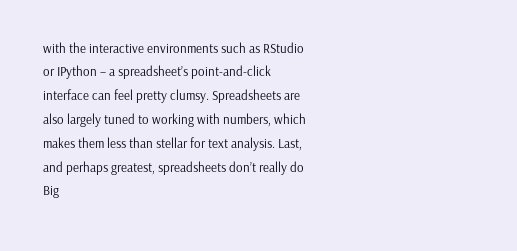with the interactive environments such as RStudio or IPython – a spreadsheet’s point-and-click interface can feel pretty clumsy. Spreadsheets are also largely tuned to working with numbers, which makes them less than stellar for text analysis. Last, and perhaps greatest, spreadsheets don’t really do Big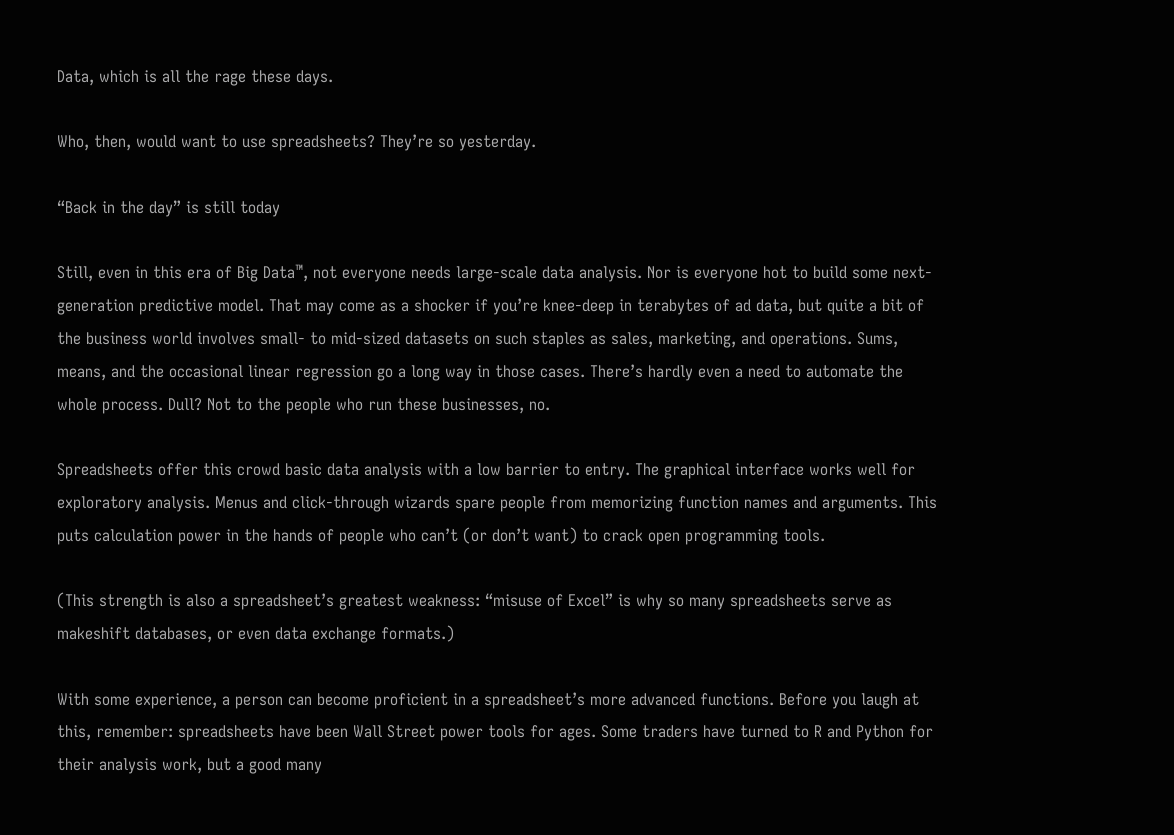Data, which is all the rage these days.

Who, then, would want to use spreadsheets? They’re so yesterday.

“Back in the day” is still today

Still, even in this era of Big Data™, not everyone needs large-scale data analysis. Nor is everyone hot to build some next-generation predictive model. That may come as a shocker if you’re knee-deep in terabytes of ad data, but quite a bit of the business world involves small- to mid-sized datasets on such staples as sales, marketing, and operations. Sums, means, and the occasional linear regression go a long way in those cases. There’s hardly even a need to automate the whole process. Dull? Not to the people who run these businesses, no.

Spreadsheets offer this crowd basic data analysis with a low barrier to entry. The graphical interface works well for exploratory analysis. Menus and click-through wizards spare people from memorizing function names and arguments. This puts calculation power in the hands of people who can’t (or don’t want) to crack open programming tools.

(This strength is also a spreadsheet’s greatest weakness: “misuse of Excel” is why so many spreadsheets serve as makeshift databases, or even data exchange formats.)

With some experience, a person can become proficient in a spreadsheet’s more advanced functions. Before you laugh at this, remember: spreadsheets have been Wall Street power tools for ages. Some traders have turned to R and Python for their analysis work, but a good many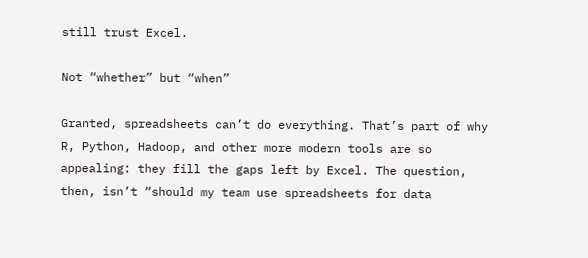still trust Excel.

Not “whether” but “when”

Granted, spreadsheets can’t do everything. That’s part of why R, Python, Hadoop, and other more modern tools are so appealing: they fill the gaps left by Excel. The question, then, isn’t “should my team use spreadsheets for data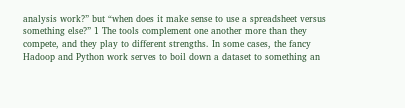analysis work?” but “when does it make sense to use a spreadsheet versus something else?” 1 The tools complement one another more than they compete, and they play to different strengths. In some cases, the fancy Hadoop and Python work serves to boil down a dataset to something an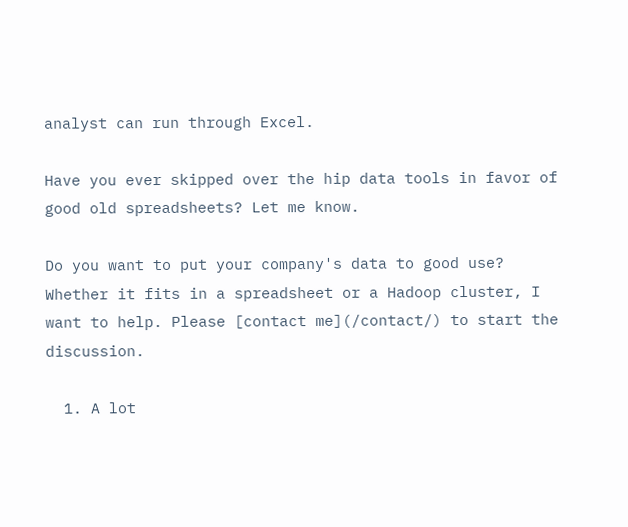analyst can run through Excel.

Have you ever skipped over the hip data tools in favor of good old spreadsheets? Let me know.

Do you want to put your company's data to good use? Whether it fits in a spreadsheet or a Hadoop cluster, I want to help. Please [contact me](/contact/) to start the discussion.

  1. A lot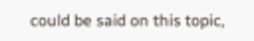could be said on this topic,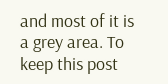and most of it is a grey area. To keep this post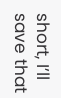short, I’ll save that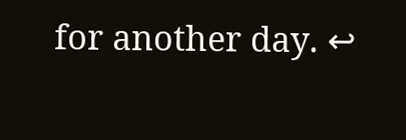for another day. ↩